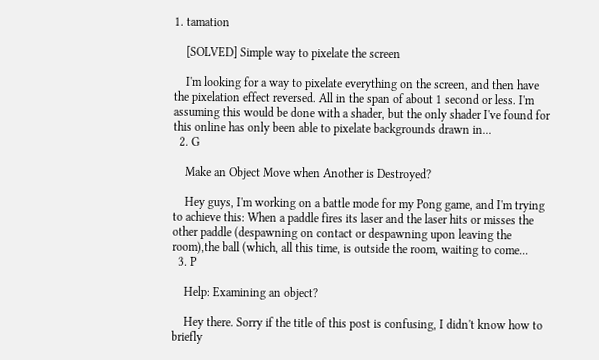1. tamation

    [SOLVED] Simple way to pixelate the screen

    I'm looking for a way to pixelate everything on the screen, and then have the pixelation effect reversed. All in the span of about 1 second or less. I'm assuming this would be done with a shader, but the only shader I've found for this online has only been able to pixelate backgrounds drawn in...
  2. G

    Make an Object Move when Another is Destroyed?

    Hey guys, I'm working on a battle mode for my Pong game, and I'm trying to achieve this: When a paddle fires its laser and the laser hits or misses the other paddle (despawning on contact or despawning upon leaving the room),the ball (which, all this time, is outside the room, waiting to come...
  3. P

    Help: Examining an object?

    Hey there. Sorry if the title of this post is confusing, I didn't know how to briefly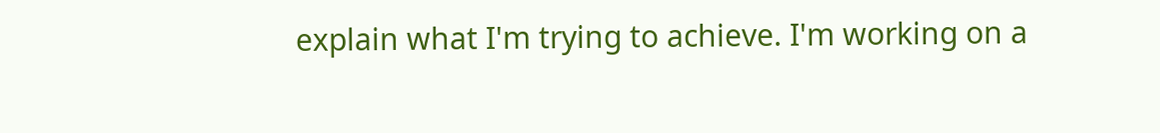explain what I'm trying to achieve. I'm working on a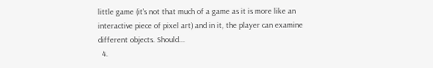little game (it's not that much of a game as it is more like an interactive piece of pixel art) and in it, the player can examine different objects. Should...
  4.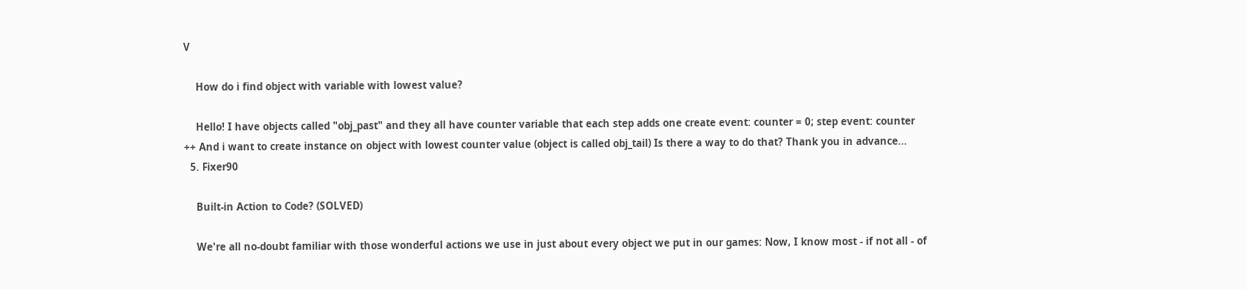V

    How do i find object with variable with lowest value?

    Hello! I have objects called "obj_past" and they all have counter variable that each step adds one create event: counter = 0; step event: counter ++ And i want to create instance on object with lowest counter value (object is called obj_tail) Is there a way to do that? Thank you in advance...
  5. Fixer90

    Built-in Action to Code? (SOLVED)

    We're all no-doubt familiar with those wonderful actions we use in just about every object we put in our games: Now, I know most - if not all - of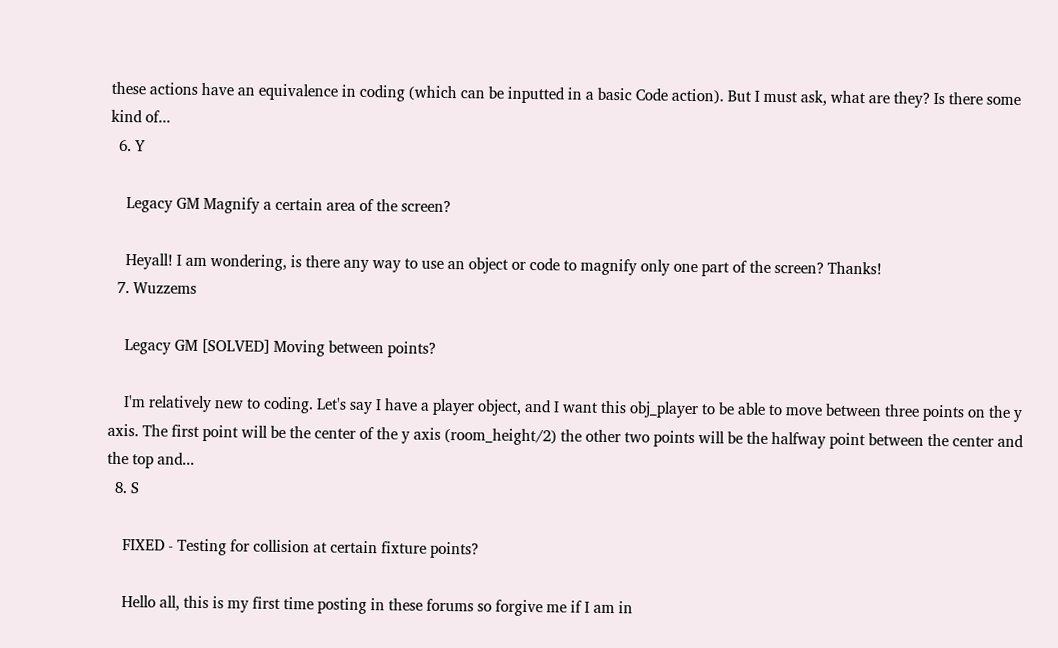these actions have an equivalence in coding (which can be inputted in a basic Code action). But I must ask, what are they? Is there some kind of...
  6. Y

    Legacy GM Magnify a certain area of the screen?

    Heyall! I am wondering, is there any way to use an object or code to magnify only one part of the screen? Thanks!
  7. Wuzzems

    Legacy GM [SOLVED] Moving between points?

    I'm relatively new to coding. Let's say I have a player object, and I want this obj_player to be able to move between three points on the y axis. The first point will be the center of the y axis (room_height/2) the other two points will be the halfway point between the center and the top and...
  8. S

    FIXED - Testing for collision at certain fixture points?

    Hello all, this is my first time posting in these forums so forgive me if I am in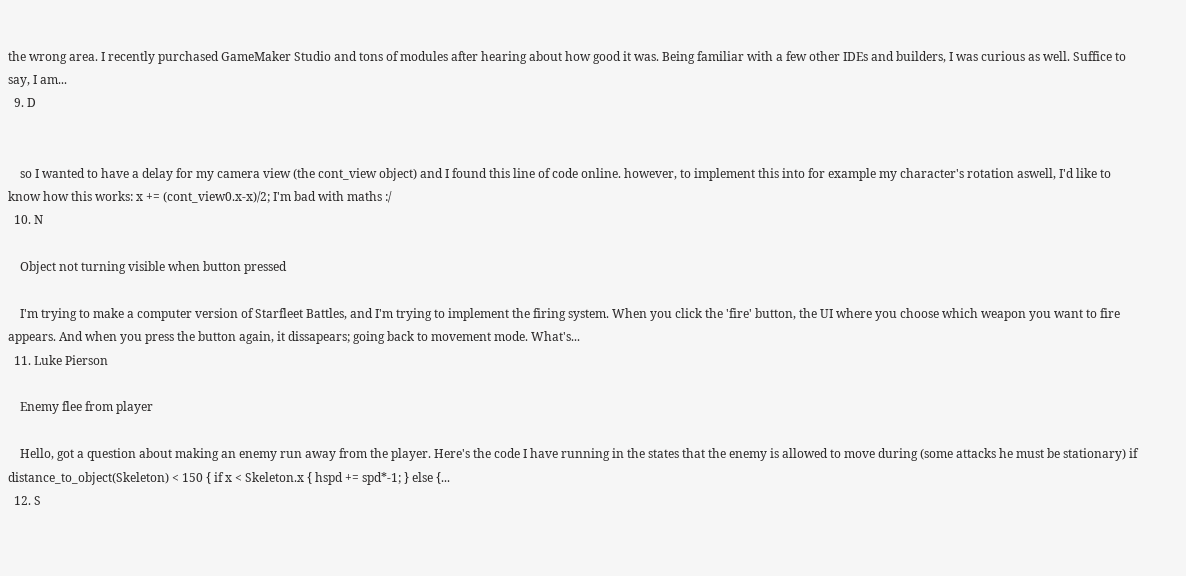the wrong area. I recently purchased GameMaker Studio and tons of modules after hearing about how good it was. Being familiar with a few other IDEs and builders, I was curious as well. Suffice to say, I am...
  9. D


    so I wanted to have a delay for my camera view (the cont_view object) and I found this line of code online. however, to implement this into for example my character's rotation aswell, I'd like to know how this works: x += (cont_view0.x-x)/2; I'm bad with maths :/
  10. N

    Object not turning visible when button pressed

    I'm trying to make a computer version of Starfleet Battles, and I'm trying to implement the firing system. When you click the 'fire' button, the UI where you choose which weapon you want to fire appears. And when you press the button again, it dissapears; going back to movement mode. What's...
  11. Luke Pierson

    Enemy flee from player

    Hello, got a question about making an enemy run away from the player. Here's the code I have running in the states that the enemy is allowed to move during (some attacks he must be stationary) if distance_to_object(Skeleton) < 150 { if x < Skeleton.x { hspd += spd*-1; } else {...
  12. S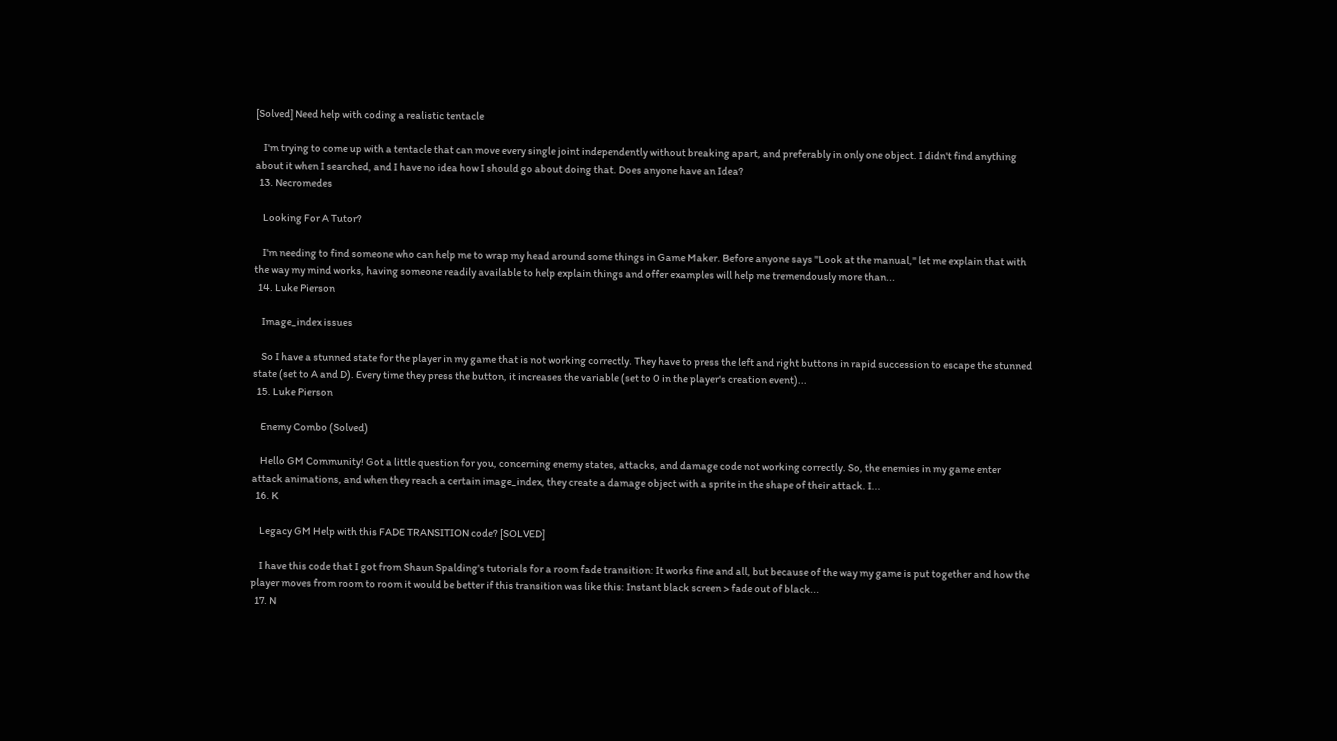[Solved] Need help with coding a realistic tentacle

    I'm trying to come up with a tentacle that can move every single joint independently without breaking apart, and preferably in only one object. I didn't find anything about it when I searched, and I have no idea how I should go about doing that. Does anyone have an Idea?
  13. Necromedes

    Looking For A Tutor?

    I'm needing to find someone who can help me to wrap my head around some things in Game Maker. Before anyone says "Look at the manual," let me explain that with the way my mind works, having someone readily available to help explain things and offer examples will help me tremendously more than...
  14. Luke Pierson

    Image_index issues

    So I have a stunned state for the player in my game that is not working correctly. They have to press the left and right buttons in rapid succession to escape the stunned state (set to A and D). Every time they press the button, it increases the variable (set to 0 in the player's creation event)...
  15. Luke Pierson

    Enemy Combo (Solved)

    Hello GM Community! Got a little question for you, concerning enemy states, attacks, and damage code not working correctly. So, the enemies in my game enter attack animations, and when they reach a certain image_index, they create a damage object with a sprite in the shape of their attack. I...
  16. K

    Legacy GM Help with this FADE TRANSITION code? [SOLVED]

    I have this code that I got from Shaun Spalding's tutorials for a room fade transition: It works fine and all, but because of the way my game is put together and how the player moves from room to room it would be better if this transition was like this: Instant black screen > fade out of black...
  17. N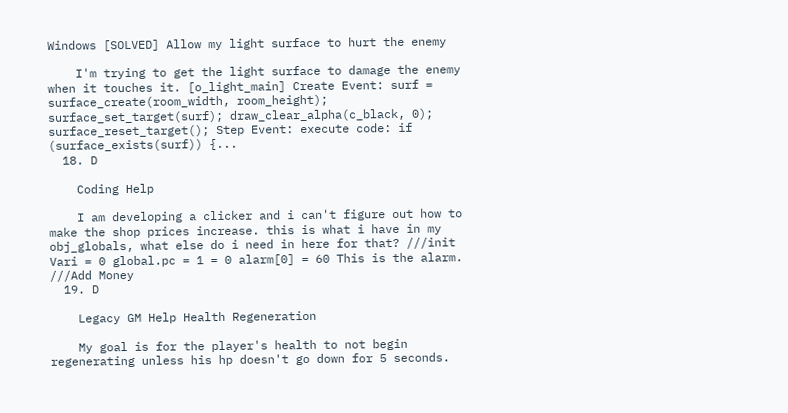Windows [SOLVED] Allow my light surface to hurt the enemy

    I'm trying to get the light surface to damage the enemy when it touches it. [o_light_main] Create Event: surf = surface_create(room_width, room_height); surface_set_target(surf); draw_clear_alpha(c_black, 0); surface_reset_target(); Step Event: execute code: if (surface_exists(surf)) {...
  18. D

    Coding Help

    I am developing a clicker and i can't figure out how to make the shop prices increase. this is what i have in my obj_globals, what else do i need in here for that? ///init Vari = 0 global.pc = 1 = 0 alarm[0] = 60 This is the alarm. ///Add Money
  19. D

    Legacy GM Help Health Regeneration

    My goal is for the player's health to not begin regenerating unless his hp doesn't go down for 5 seconds.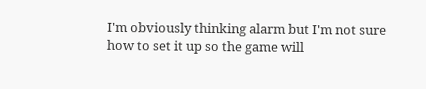I'm obviously thinking alarm but I'm not sure how to set it up so the game will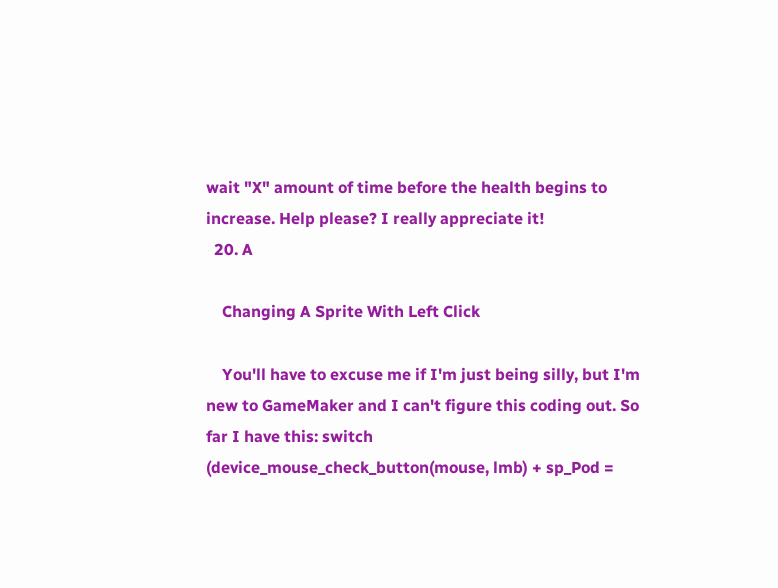wait "X" amount of time before the health begins to increase. Help please? I really appreciate it!
  20. A

    Changing A Sprite With Left Click

    You'll have to excuse me if I'm just being silly, but I'm new to GameMaker and I can't figure this coding out. So far I have this: switch (device_mouse_check_button(mouse, lmb) + sp_Pod =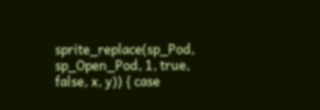sprite_replace(sp_Pod, sp_Open_Pod, 1, true, false, x, y)) { case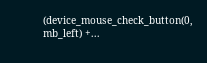(device_mouse_check_button(0, mb_left) +...